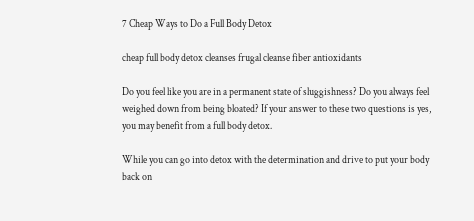7 Cheap Ways to Do a Full Body Detox

cheap full body detox cleanses frugal cleanse fiber antioxidants

Do you feel like you are in a permanent state of sluggishness? Do you always feel weighed down from being bloated? If your answer to these two questions is yes, you may benefit from a full body detox.

While you can go into detox with the determination and drive to put your body back on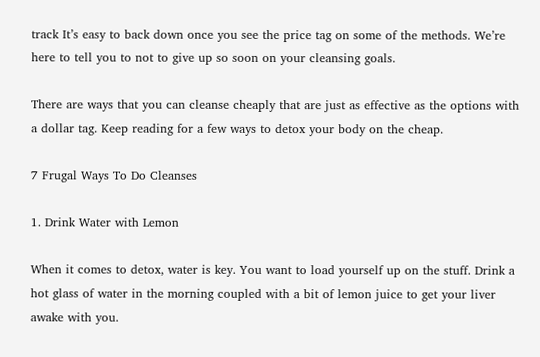track It’s easy to back down once you see the price tag on some of the methods. We’re here to tell you to not to give up so soon on your cleansing goals.

There are ways that you can cleanse cheaply that are just as effective as the options with a dollar tag. Keep reading for a few ways to detox your body on the cheap.

7 Frugal Ways To Do Cleanses

1. Drink Water with Lemon

When it comes to detox, water is key. You want to load yourself up on the stuff. Drink a hot glass of water in the morning coupled with a bit of lemon juice to get your liver awake with you.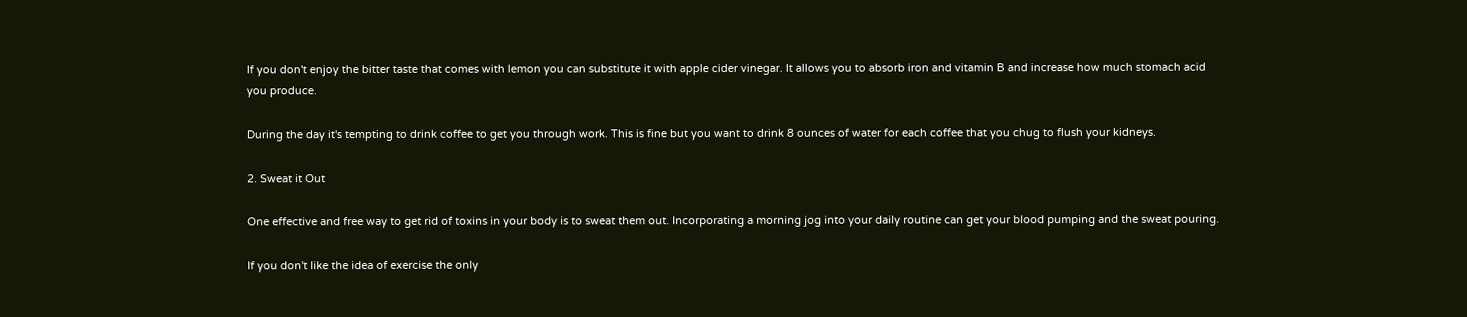If you don't enjoy the bitter taste that comes with lemon you can substitute it with apple cider vinegar. It allows you to absorb iron and vitamin B and increase how much stomach acid you produce.

During the day it's tempting to drink coffee to get you through work. This is fine but you want to drink 8 ounces of water for each coffee that you chug to flush your kidneys.

2. Sweat it Out

One effective and free way to get rid of toxins in your body is to sweat them out. Incorporating a morning jog into your daily routine can get your blood pumping and the sweat pouring.

If you don't like the idea of exercise the only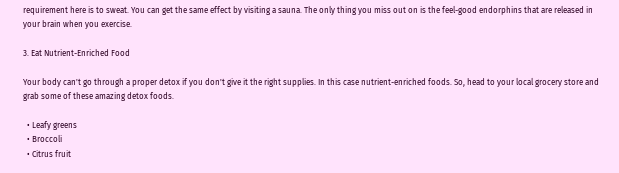requirement here is to sweat. You can get the same effect by visiting a sauna. The only thing you miss out on is the feel-good endorphins that are released in your brain when you exercise.

3. Eat Nutrient-Enriched Food

Your body can't go through a proper detox if you don't give it the right supplies. In this case nutrient-enriched foods. So, head to your local grocery store and grab some of these amazing detox foods.

  • Leafy greens
  • Broccoli
  • Citrus fruit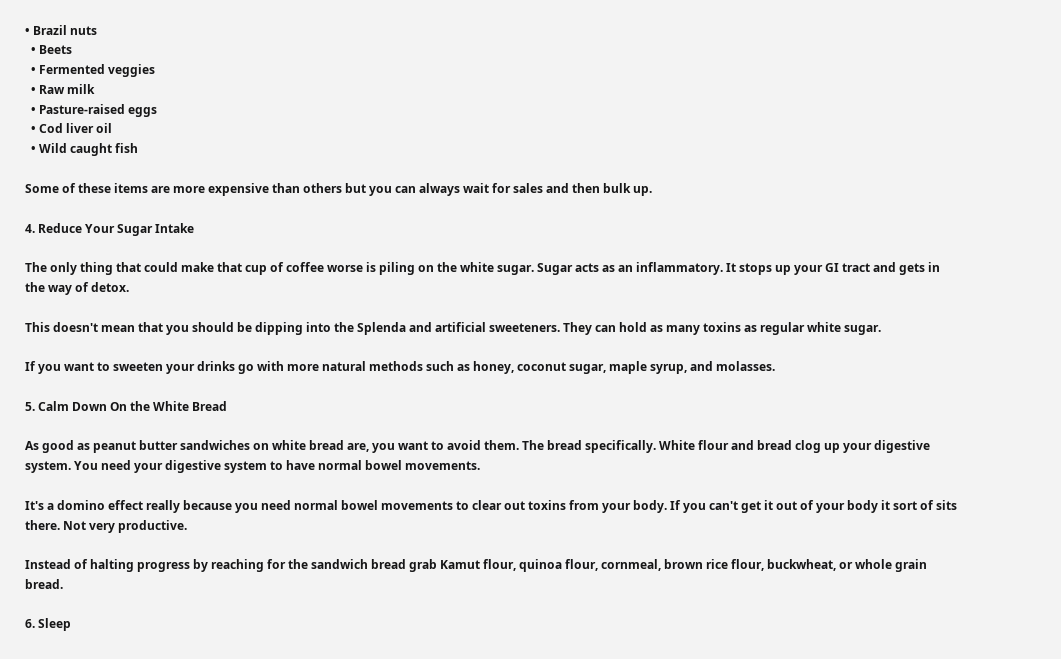• Brazil nuts
  • Beets
  • Fermented veggies
  • Raw milk
  • Pasture-raised eggs
  • Cod liver oil
  • Wild caught fish

Some of these items are more expensive than others but you can always wait for sales and then bulk up.

4. Reduce Your Sugar Intake

The only thing that could make that cup of coffee worse is piling on the white sugar. Sugar acts as an inflammatory. It stops up your GI tract and gets in the way of detox.

This doesn't mean that you should be dipping into the Splenda and artificial sweeteners. They can hold as many toxins as regular white sugar.

If you want to sweeten your drinks go with more natural methods such as honey, coconut sugar, maple syrup, and molasses.

5. Calm Down On the White Bread

As good as peanut butter sandwiches on white bread are, you want to avoid them. The bread specifically. White flour and bread clog up your digestive system. You need your digestive system to have normal bowel movements.

It's a domino effect really because you need normal bowel movements to clear out toxins from your body. If you can't get it out of your body it sort of sits there. Not very productive.

Instead of halting progress by reaching for the sandwich bread grab Kamut flour, quinoa flour, cornmeal, brown rice flour, buckwheat, or whole grain bread.

6. Sleep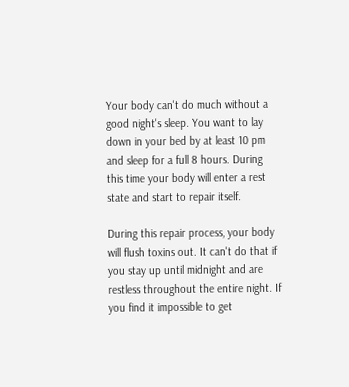Your body can't do much without a good night's sleep. You want to lay down in your bed by at least 10 pm and sleep for a full 8 hours. During this time your body will enter a rest state and start to repair itself.

During this repair process, your body will flush toxins out. It can't do that if you stay up until midnight and are restless throughout the entire night. If you find it impossible to get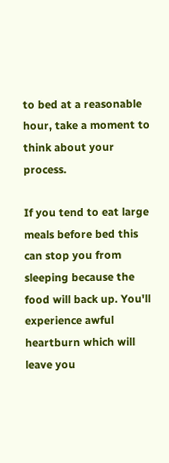to bed at a reasonable hour, take a moment to think about your process.

If you tend to eat large meals before bed this can stop you from sleeping because the food will back up. You'll experience awful heartburn which will leave you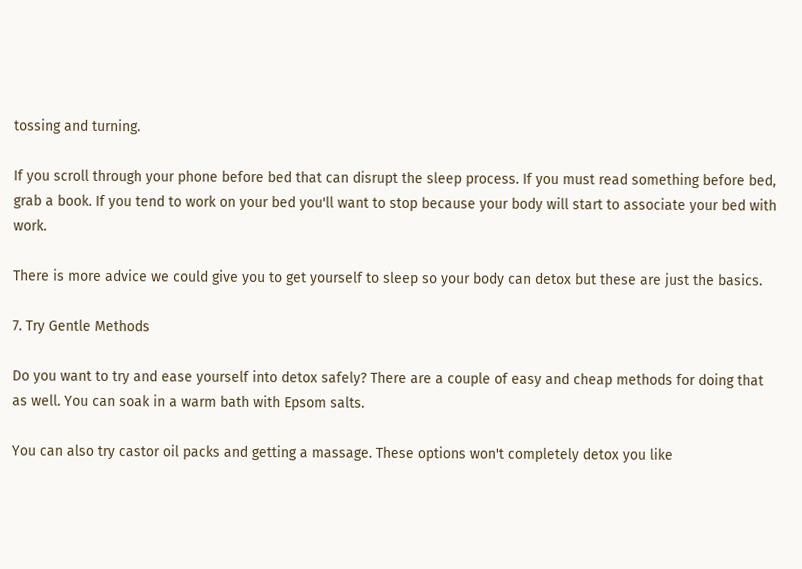tossing and turning.

If you scroll through your phone before bed that can disrupt the sleep process. If you must read something before bed, grab a book. If you tend to work on your bed you'll want to stop because your body will start to associate your bed with work.

There is more advice we could give you to get yourself to sleep so your body can detox but these are just the basics.

7. Try Gentle Methods

Do you want to try and ease yourself into detox safely? There are a couple of easy and cheap methods for doing that as well. You can soak in a warm bath with Epsom salts.

You can also try castor oil packs and getting a massage. These options won't completely detox you like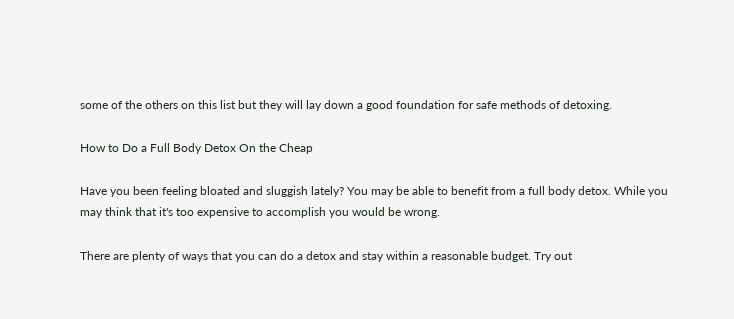some of the others on this list but they will lay down a good foundation for safe methods of detoxing.

How to Do a Full Body Detox On the Cheap

Have you been feeling bloated and sluggish lately? You may be able to benefit from a full body detox. While you may think that it's too expensive to accomplish you would be wrong.

There are plenty of ways that you can do a detox and stay within a reasonable budget. Try out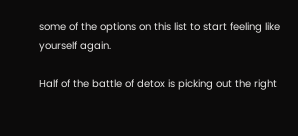some of the options on this list to start feeling like yourself again.

Half of the battle of detox is picking out the right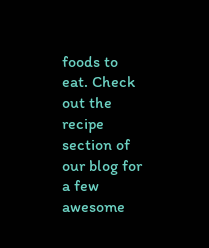foods to eat. Check out the recipe section of our blog for a few awesome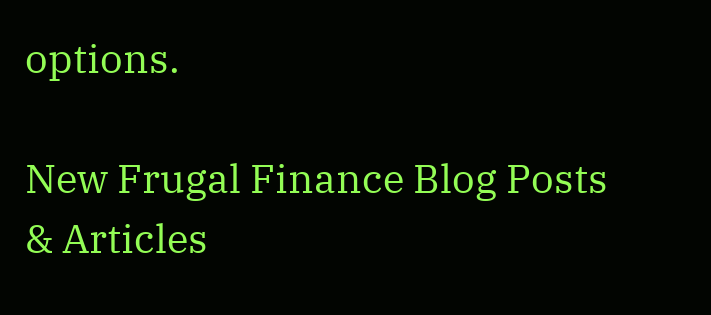options.

New Frugal Finance Blog Posts & Articles